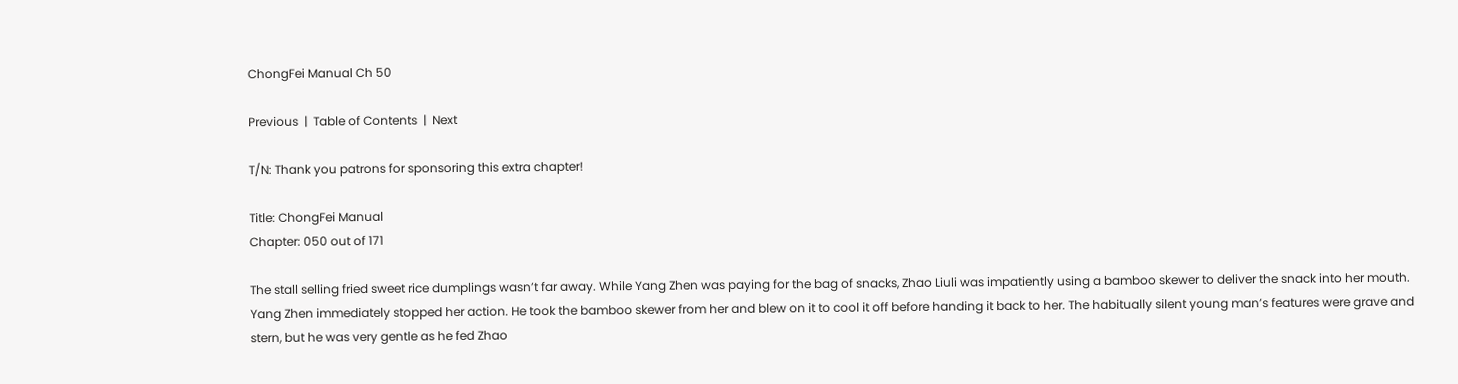ChongFei Manual Ch 50

Previous  |  Table of Contents  |  Next

T/N: Thank you patrons for sponsoring this extra chapter!

Title: ChongFei Manual
Chapter: 050 out of 171

The stall selling fried sweet rice dumplings wasn’t far away. While Yang Zhen was paying for the bag of snacks, Zhao Liuli was impatiently using a bamboo skewer to deliver the snack into her mouth. Yang Zhen immediately stopped her action. He took the bamboo skewer from her and blew on it to cool it off before handing it back to her. The habitually silent young man’s features were grave and stern, but he was very gentle as he fed Zhao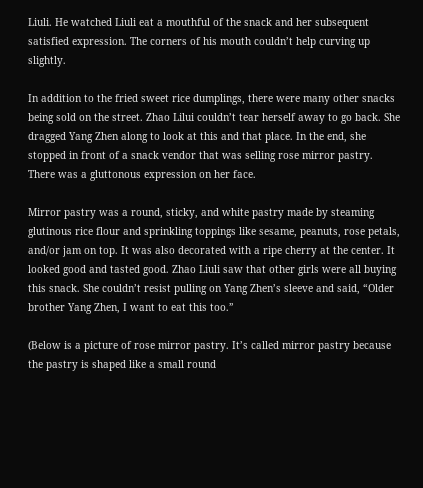Liuli. He watched Liuli eat a mouthful of the snack and her subsequent satisfied expression. The corners of his mouth couldn’t help curving up slightly.

In addition to the fried sweet rice dumplings, there were many other snacks being sold on the street. Zhao Lilui couldn’t tear herself away to go back. She dragged Yang Zhen along to look at this and that place. In the end, she stopped in front of a snack vendor that was selling rose mirror pastry. There was a gluttonous expression on her face.

Mirror pastry was a round, sticky, and white pastry made by steaming glutinous rice flour and sprinkling toppings like sesame, peanuts, rose petals, and/or jam on top. It was also decorated with a ripe cherry at the center. It looked good and tasted good. Zhao Liuli saw that other girls were all buying this snack. She couldn’t resist pulling on Yang Zhen’s sleeve and said, “Older brother Yang Zhen, I want to eat this too.”

(Below is a picture of rose mirror pastry. It’s called mirror pastry because the pastry is shaped like a small round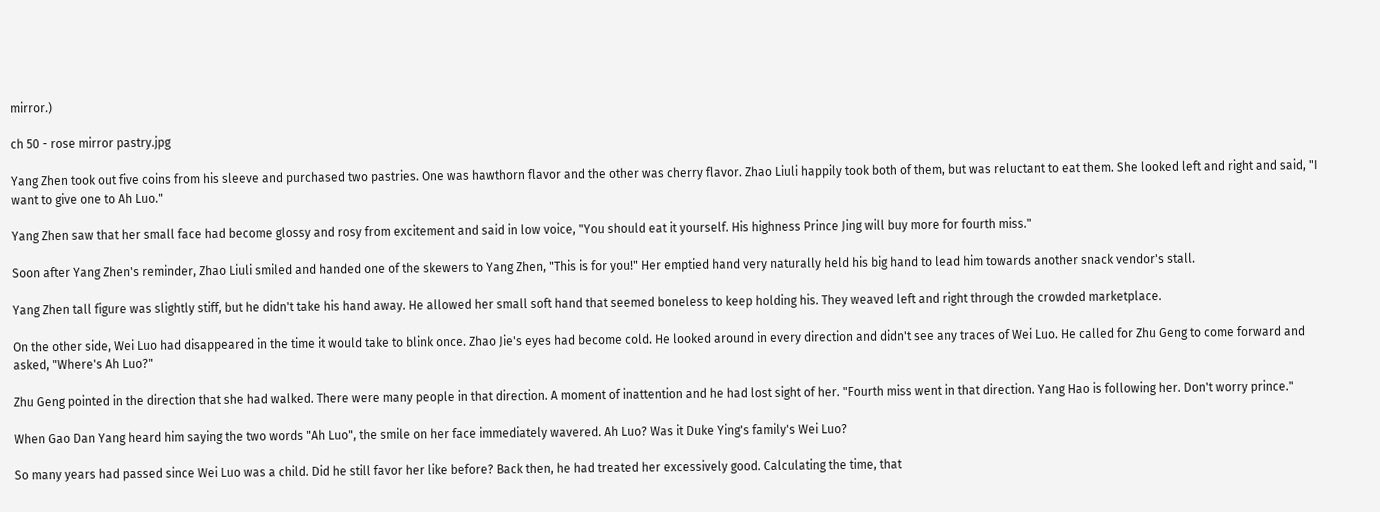mirror.)

ch 50 - rose mirror pastry.jpg

Yang Zhen took out five coins from his sleeve and purchased two pastries. One was hawthorn flavor and the other was cherry flavor. Zhao Liuli happily took both of them, but was reluctant to eat them. She looked left and right and said, "I want to give one to Ah Luo."

Yang Zhen saw that her small face had become glossy and rosy from excitement and said in low voice, "You should eat it yourself. His highness Prince Jing will buy more for fourth miss."

Soon after Yang Zhen's reminder, Zhao Liuli smiled and handed one of the skewers to Yang Zhen, "This is for you!" Her emptied hand very naturally held his big hand to lead him towards another snack vendor's stall.

Yang Zhen tall figure was slightly stiff, but he didn't take his hand away. He allowed her small soft hand that seemed boneless to keep holding his. They weaved left and right through the crowded marketplace.

On the other side, Wei Luo had disappeared in the time it would take to blink once. Zhao Jie's eyes had become cold. He looked around in every direction and didn't see any traces of Wei Luo. He called for Zhu Geng to come forward and asked, "Where's Ah Luo?"

Zhu Geng pointed in the direction that she had walked. There were many people in that direction. A moment of inattention and he had lost sight of her. "Fourth miss went in that direction. Yang Hao is following her. Don't worry prince."

When Gao Dan Yang heard him saying the two words "Ah Luo", the smile on her face immediately wavered. Ah Luo? Was it Duke Ying's family's Wei Luo?

So many years had passed since Wei Luo was a child. Did he still favor her like before? Back then, he had treated her excessively good. Calculating the time, that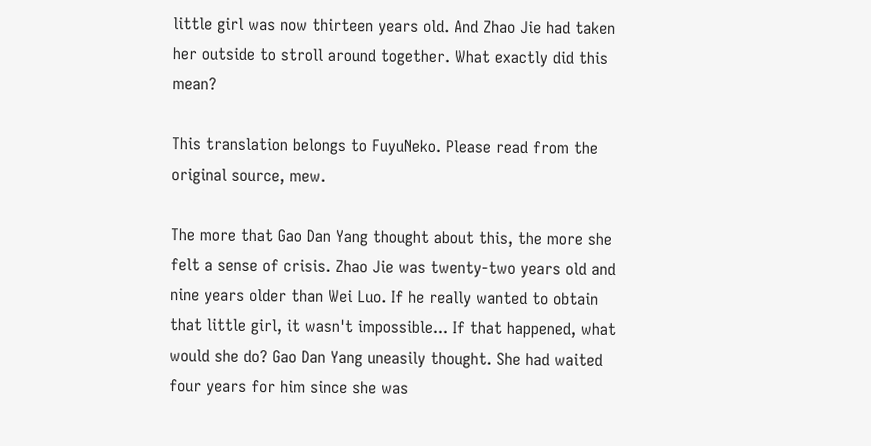little girl was now thirteen years old. And Zhao Jie had taken her outside to stroll around together. What exactly did this mean?

This translation belongs to FuyuNeko. Please read from the original source, mew.

The more that Gao Dan Yang thought about this, the more she felt a sense of crisis. Zhao Jie was twenty-two years old and nine years older than Wei Luo. If he really wanted to obtain that little girl, it wasn't impossible... If that happened, what would she do? Gao Dan Yang uneasily thought. She had waited four years for him since she was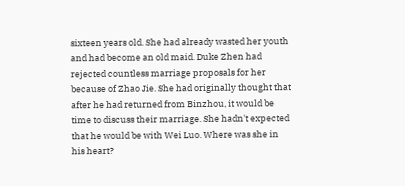sixteen years old. She had already wasted her youth and had become an old maid. Duke Zhen had rejected countless marriage proposals for her because of Zhao Jie. She had originally thought that after he had returned from Binzhou, it would be time to discuss their marriage. She hadn't expected that he would be with Wei Luo. Where was she in his heart?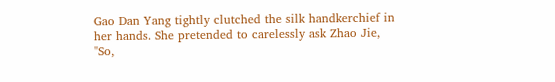Gao Dan Yang tightly clutched the silk handkerchief in her hands. She pretended to carelessly ask Zhao Jie, "So,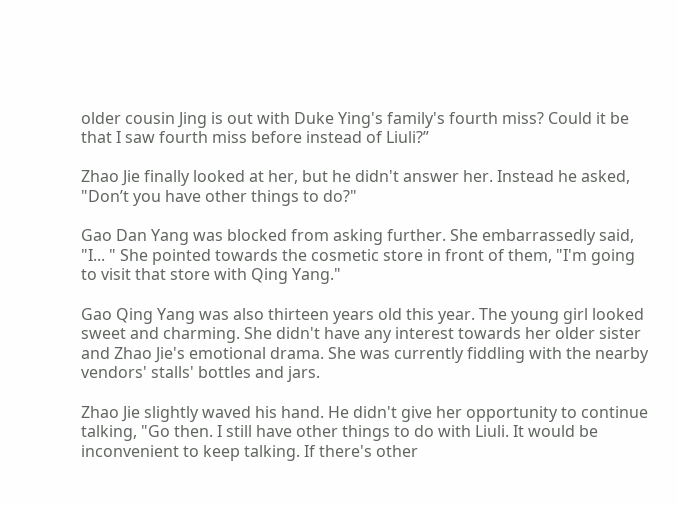older cousin Jing is out with Duke Ying's family's fourth miss? Could it be that I saw fourth miss before instead of Liuli?”

Zhao Jie finally looked at her, but he didn't answer her. Instead he asked, "Don’t you have other things to do?"

Gao Dan Yang was blocked from asking further. She embarrassedly said, "I... " She pointed towards the cosmetic store in front of them, "I'm going to visit that store with Qing Yang."

Gao Qing Yang was also thirteen years old this year. The young girl looked sweet and charming. She didn't have any interest towards her older sister and Zhao Jie's emotional drama. She was currently fiddling with the nearby vendors' stalls' bottles and jars.

Zhao Jie slightly waved his hand. He didn't give her opportunity to continue talking, "Go then. I still have other things to do with Liuli. It would be inconvenient to keep talking. If there's other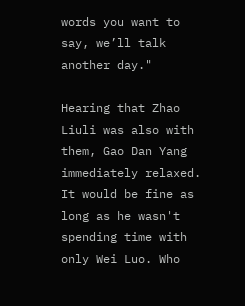words you want to say, we’ll talk another day."

Hearing that Zhao Liuli was also with them, Gao Dan Yang immediately relaxed. It would be fine as long as he wasn't spending time with only Wei Luo. Who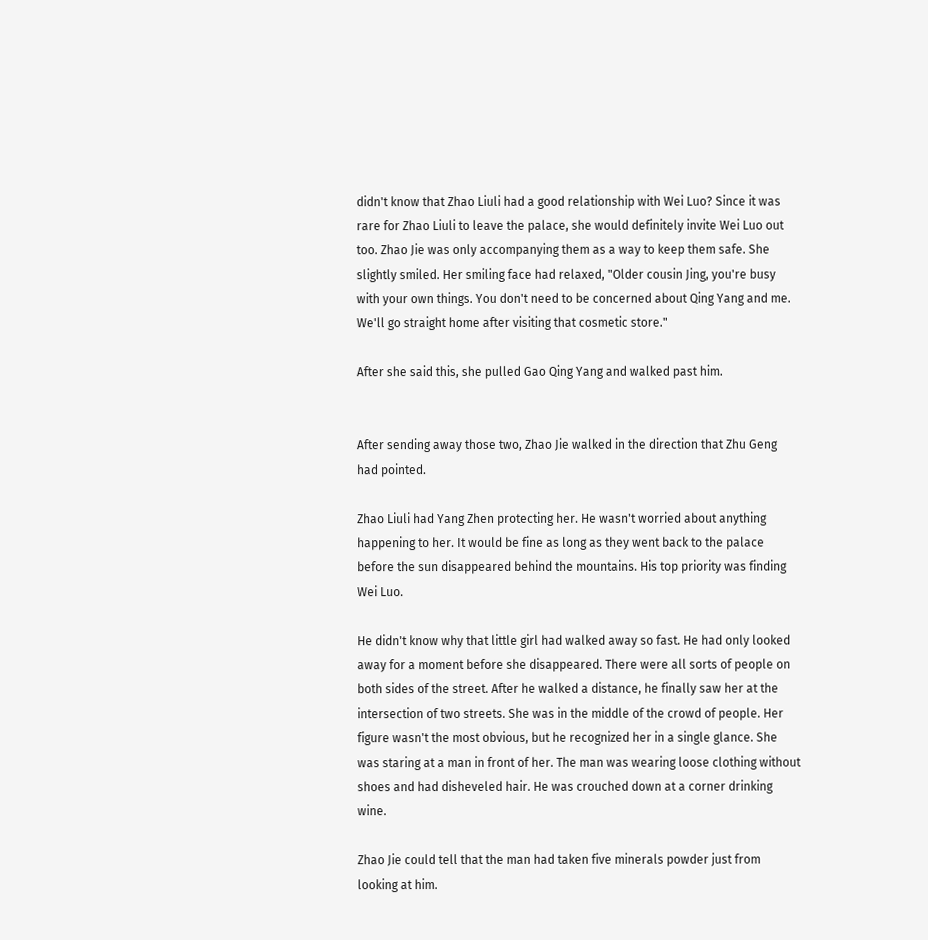didn't know that Zhao Liuli had a good relationship with Wei Luo? Since it was rare for Zhao Liuli to leave the palace, she would definitely invite Wei Luo out too. Zhao Jie was only accompanying them as a way to keep them safe. She slightly smiled. Her smiling face had relaxed, "Older cousin Jing, you're busy with your own things. You don't need to be concerned about Qing Yang and me. We'll go straight home after visiting that cosmetic store."

After she said this, she pulled Gao Qing Yang and walked past him.


After sending away those two, Zhao Jie walked in the direction that Zhu Geng had pointed.

Zhao Liuli had Yang Zhen protecting her. He wasn't worried about anything happening to her. It would be fine as long as they went back to the palace before the sun disappeared behind the mountains. His top priority was finding Wei Luo.

He didn't know why that little girl had walked away so fast. He had only looked away for a moment before she disappeared. There were all sorts of people on both sides of the street. After he walked a distance, he finally saw her at the intersection of two streets. She was in the middle of the crowd of people. Her figure wasn't the most obvious, but he recognized her in a single glance. She was staring at a man in front of her. The man was wearing loose clothing without shoes and had disheveled hair. He was crouched down at a corner drinking wine.

Zhao Jie could tell that the man had taken five minerals powder just from looking at him.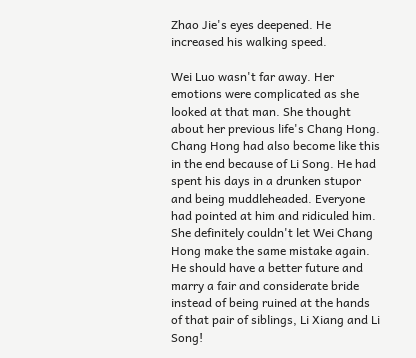Zhao Jie's eyes deepened. He increased his walking speed.

Wei Luo wasn't far away. Her emotions were complicated as she looked at that man. She thought about her previous life's Chang Hong. Chang Hong had also become like this in the end because of Li Song. He had spent his days in a drunken stupor and being muddleheaded. Everyone had pointed at him and ridiculed him. She definitely couldn't let Wei Chang Hong make the same mistake again. He should have a better future and marry a fair and considerate bride instead of being ruined at the hands of that pair of siblings, Li Xiang and Li Song!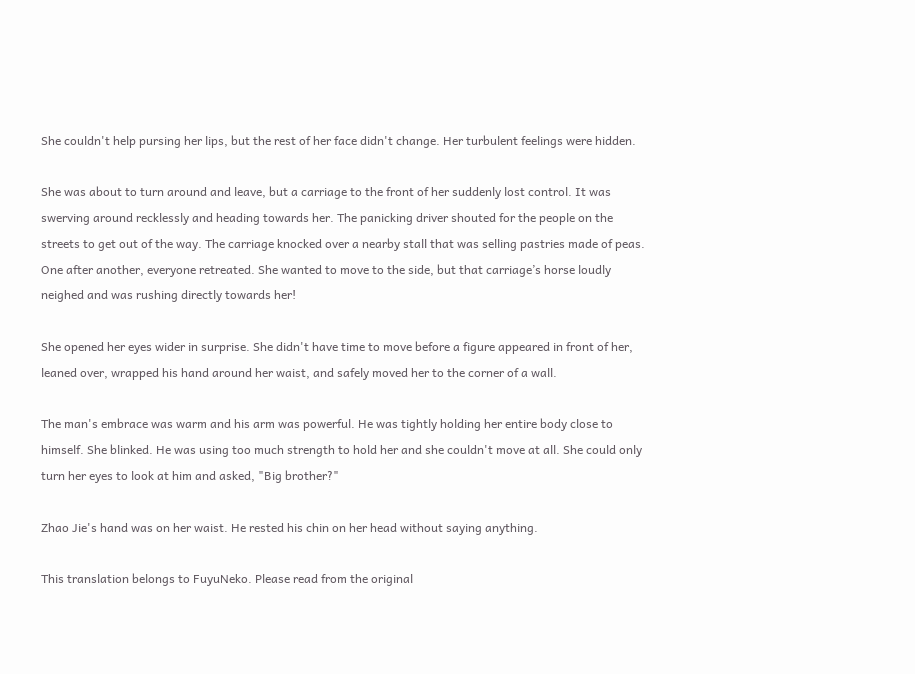She couldn't help pursing her lips, but the rest of her face didn't change. Her turbulent feelings were hidden.

She was about to turn around and leave, but a carriage to the front of her suddenly lost control. It was swerving around recklessly and heading towards her. The panicking driver shouted for the people on the streets to get out of the way. The carriage knocked over a nearby stall that was selling pastries made of peas. One after another, everyone retreated. She wanted to move to the side, but that carriage’s horse loudly neighed and was rushing directly towards her!

She opened her eyes wider in surprise. She didn't have time to move before a figure appeared in front of her, leaned over, wrapped his hand around her waist, and safely moved her to the corner of a wall.

The man's embrace was warm and his arm was powerful. He was tightly holding her entire body close to himself. She blinked. He was using too much strength to hold her and she couldn't move at all. She could only turn her eyes to look at him and asked, "Big brother?"

Zhao Jie's hand was on her waist. He rested his chin on her head without saying anything.

This translation belongs to FuyuNeko. Please read from the original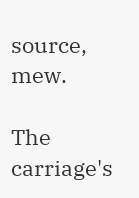source, mew.

The carriage's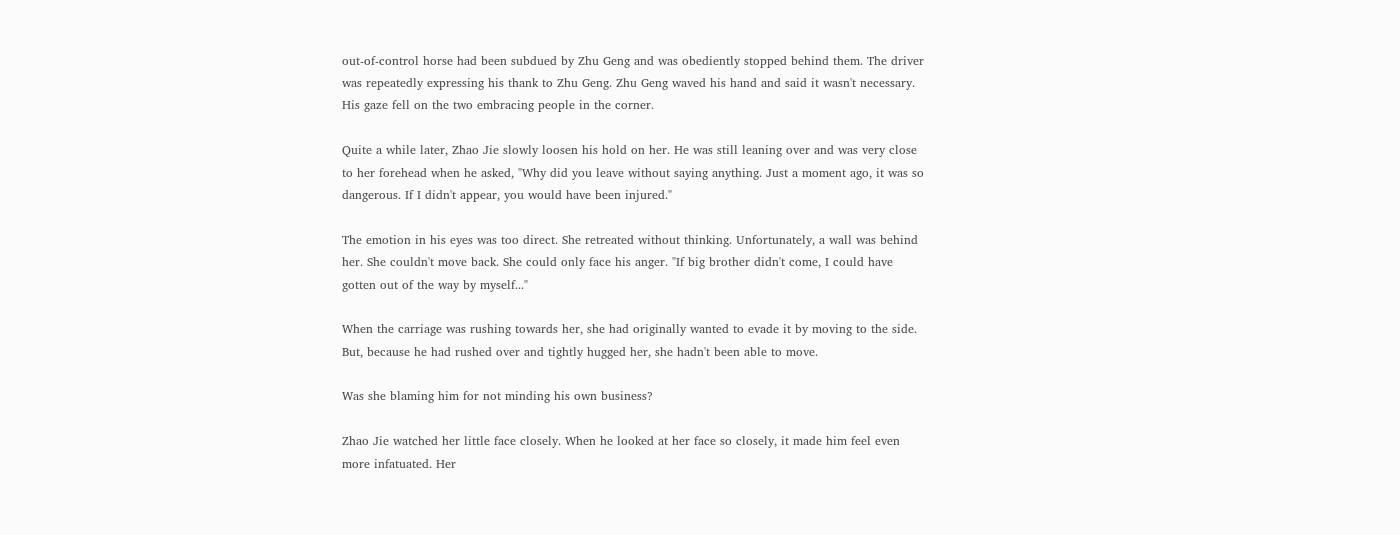out-of-control horse had been subdued by Zhu Geng and was obediently stopped behind them. The driver was repeatedly expressing his thank to Zhu Geng. Zhu Geng waved his hand and said it wasn't necessary. His gaze fell on the two embracing people in the corner.

Quite a while later, Zhao Jie slowly loosen his hold on her. He was still leaning over and was very close to her forehead when he asked, "Why did you leave without saying anything. Just a moment ago, it was so dangerous. If I didn't appear, you would have been injured."

The emotion in his eyes was too direct. She retreated without thinking. Unfortunately, a wall was behind her. She couldn't move back. She could only face his anger. "If big brother didn't come, I could have gotten out of the way by myself..."

When the carriage was rushing towards her, she had originally wanted to evade it by moving to the side. But, because he had rushed over and tightly hugged her, she hadn't been able to move.

Was she blaming him for not minding his own business?

Zhao Jie watched her little face closely. When he looked at her face so closely, it made him feel even more infatuated. Her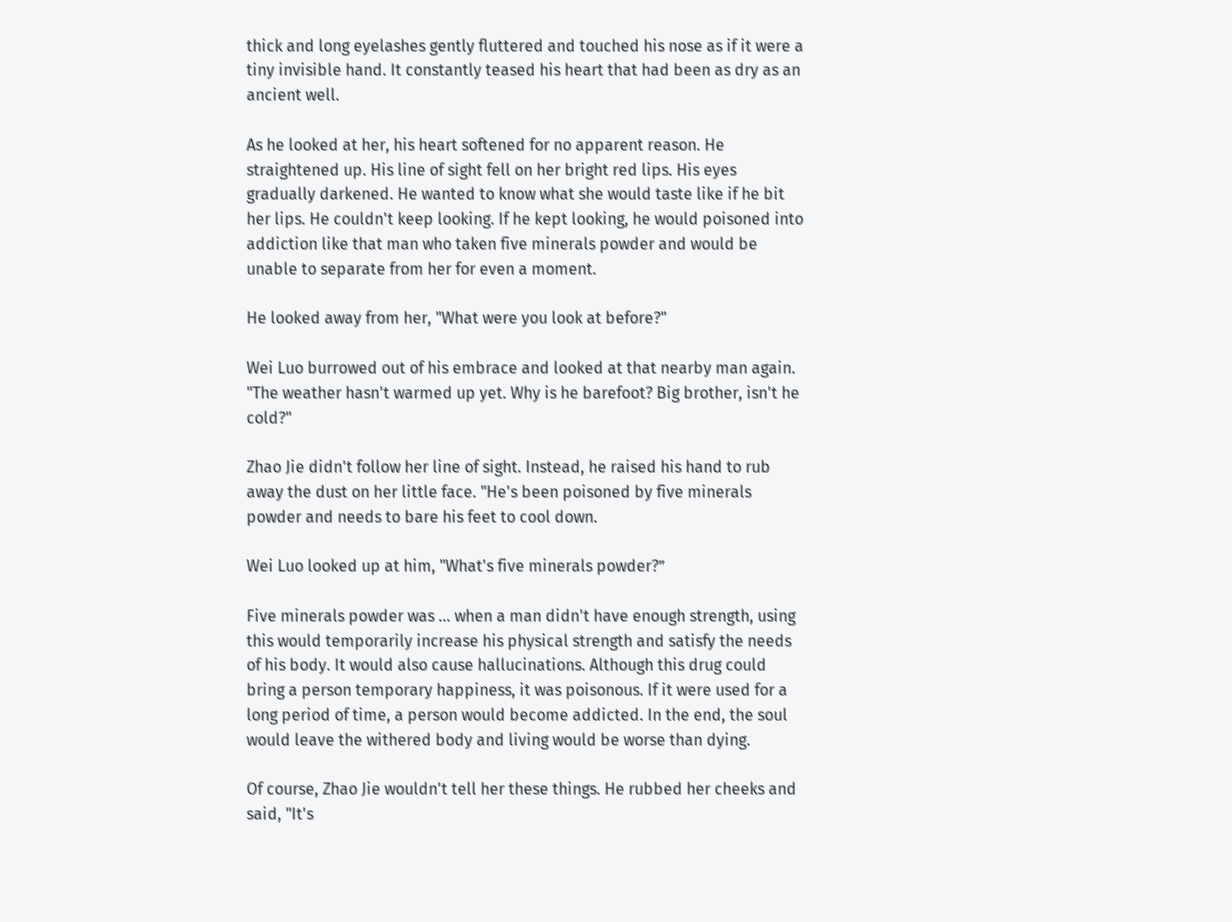thick and long eyelashes gently fluttered and touched his nose as if it were a tiny invisible hand. It constantly teased his heart that had been as dry as an ancient well.

As he looked at her, his heart softened for no apparent reason. He straightened up. His line of sight fell on her bright red lips. His eyes gradually darkened. He wanted to know what she would taste like if he bit her lips. He couldn't keep looking. If he kept looking, he would poisoned into addiction like that man who taken five minerals powder and would be unable to separate from her for even a moment.

He looked away from her, "What were you look at before?"

Wei Luo burrowed out of his embrace and looked at that nearby man again. "The weather hasn't warmed up yet. Why is he barefoot? Big brother, isn't he cold?"

Zhao Jie didn't follow her line of sight. Instead, he raised his hand to rub away the dust on her little face. "He's been poisoned by five minerals powder and needs to bare his feet to cool down.

Wei Luo looked up at him, "What's five minerals powder?”

Five minerals powder was ... when a man didn't have enough strength, using this would temporarily increase his physical strength and satisfy the needs of his body. It would also cause hallucinations. Although this drug could bring a person temporary happiness, it was poisonous. If it were used for a long period of time, a person would become addicted. In the end, the soul would leave the withered body and living would be worse than dying.

Of course, Zhao Jie wouldn't tell her these things. He rubbed her cheeks and said, "It's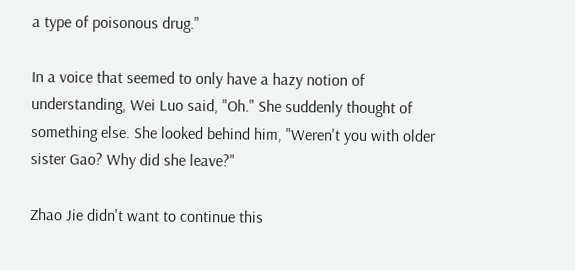a type of poisonous drug."

In a voice that seemed to only have a hazy notion of understanding, Wei Luo said, "Oh." She suddenly thought of something else. She looked behind him, "Weren't you with older sister Gao? Why did she leave?"

Zhao Jie didn't want to continue this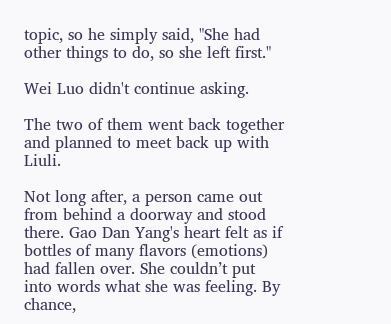topic, so he simply said, "She had other things to do, so she left first."

Wei Luo didn't continue asking.

The two of them went back together and planned to meet back up with Liuli.

Not long after, a person came out from behind a doorway and stood there. Gao Dan Yang's heart felt as if bottles of many flavors (emotions) had fallen over. She couldn’t put into words what she was feeling. By chance,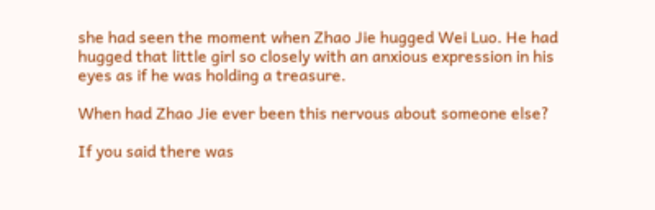she had seen the moment when Zhao Jie hugged Wei Luo. He had hugged that little girl so closely with an anxious expression in his eyes as if he was holding a treasure.

When had Zhao Jie ever been this nervous about someone else?

If you said there was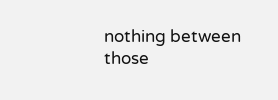nothing between those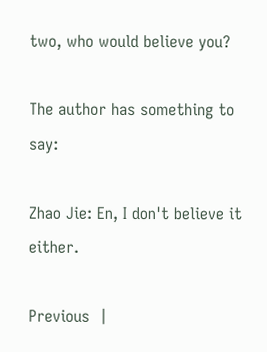two, who would believe you?

The author has something to say:

Zhao Jie: En, I don't believe it either.

Previous  |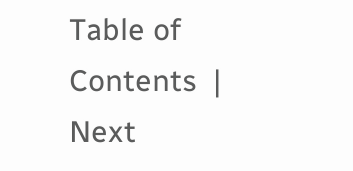Table of Contents  |  Next